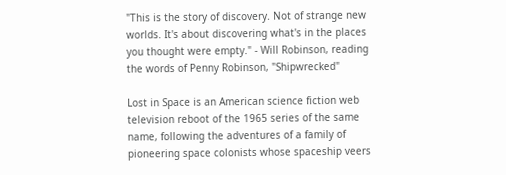"This is the story of discovery. Not of strange new worlds. It's about discovering what's in the places you thought were empty." - Will Robinson, reading the words of Penny Robinson, "Shipwrecked"

Lost in Space is an American science fiction web television reboot of the 1965 series of the same name, following the adventures of a family of pioneering space colonists whose spaceship veers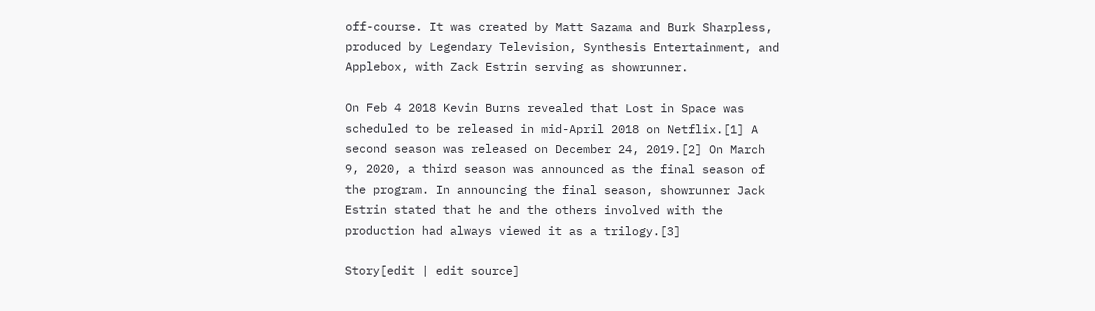off-course. It was created by Matt Sazama and Burk Sharpless, produced by Legendary Television, Synthesis Entertainment, and Applebox, with Zack Estrin serving as showrunner.

On Feb 4 2018 Kevin Burns revealed that Lost in Space was scheduled to be released in mid-April 2018 on Netflix.[1] A second season was released on December 24, 2019.[2] On March 9, 2020, a third season was announced as the final season of the program. In announcing the final season, showrunner Jack Estrin stated that he and the others involved with the production had always viewed it as a trilogy.[3]

Story[edit | edit source]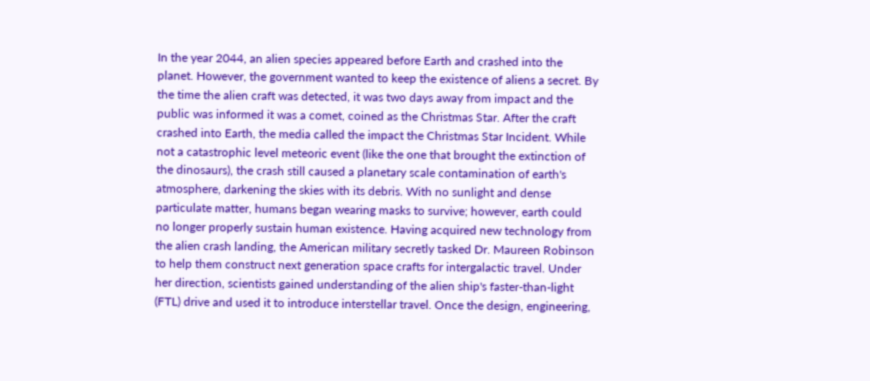In the year 2044, an alien species appeared before Earth and crashed into the planet. However, the government wanted to keep the existence of aliens a secret. By the time the alien craft was detected, it was two days away from impact and the public was informed it was a comet, coined as the Christmas Star. After the craft crashed into Earth, the media called the impact the Christmas Star Incident. While not a catastrophic level meteoric event (like the one that brought the extinction of the dinosaurs), the crash still caused a planetary scale contamination of earth's atmosphere, darkening the skies with its debris. With no sunlight and dense particulate matter, humans began wearing masks to survive; however, earth could no longer properly sustain human existence. Having acquired new technology from the alien crash landing, the American military secretly tasked Dr. Maureen Robinson to help them construct next generation space crafts for intergalactic travel. Under her direction, scientists gained understanding of the alien ship's faster-than-light (FTL) drive and used it to introduce interstellar travel. Once the design, engineering,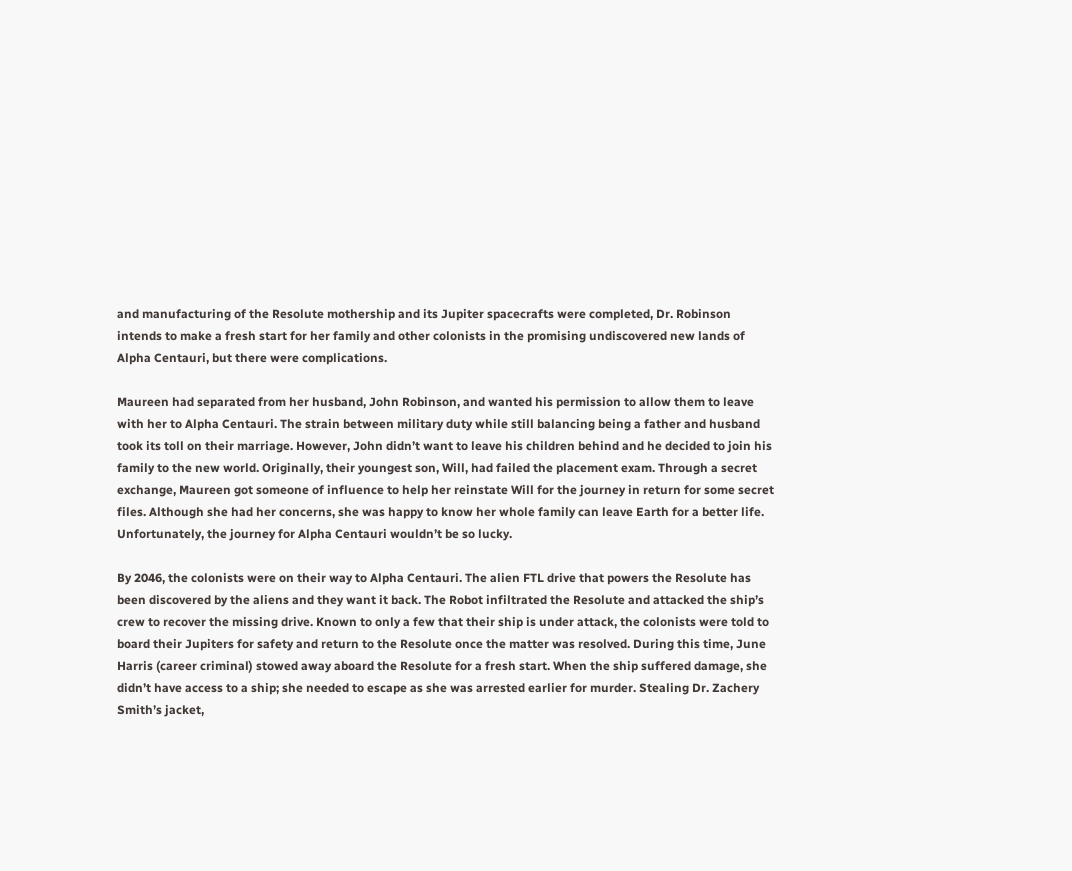and manufacturing of the Resolute mothership and its Jupiter spacecrafts were completed, Dr. Robinson intends to make a fresh start for her family and other colonists in the promising undiscovered new lands of Alpha Centauri, but there were complications.

Maureen had separated from her husband, John Robinson, and wanted his permission to allow them to leave with her to Alpha Centauri. The strain between military duty while still balancing being a father and husband took its toll on their marriage. However, John didn’t want to leave his children behind and he decided to join his family to the new world. Originally, their youngest son, Will, had failed the placement exam. Through a secret exchange, Maureen got someone of influence to help her reinstate Will for the journey in return for some secret files. Although she had her concerns, she was happy to know her whole family can leave Earth for a better life. Unfortunately, the journey for Alpha Centauri wouldn’t be so lucky.

By 2046, the colonists were on their way to Alpha Centauri. The alien FTL drive that powers the Resolute has been discovered by the aliens and they want it back. The Robot infiltrated the Resolute and attacked the ship’s crew to recover the missing drive. Known to only a few that their ship is under attack, the colonists were told to board their Jupiters for safety and return to the Resolute once the matter was resolved. During this time, June Harris (career criminal) stowed away aboard the Resolute for a fresh start. When the ship suffered damage, she didn’t have access to a ship; she needed to escape as she was arrested earlier for murder. Stealing Dr. Zachery Smith’s jacket,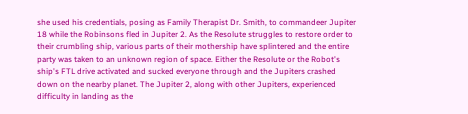she used his credentials, posing as Family Therapist Dr. Smith, to commandeer Jupiter 18 while the Robinsons fled in Jupiter 2. As the Resolute struggles to restore order to their crumbling ship, various parts of their mothership have splintered and the entire party was taken to an unknown region of space. Either the Resolute or the Robot's ship's FTL drive activated and sucked everyone through and the Jupiters crashed down on the nearby planet. The Jupiter 2, along with other Jupiters, experienced difficulty in landing as the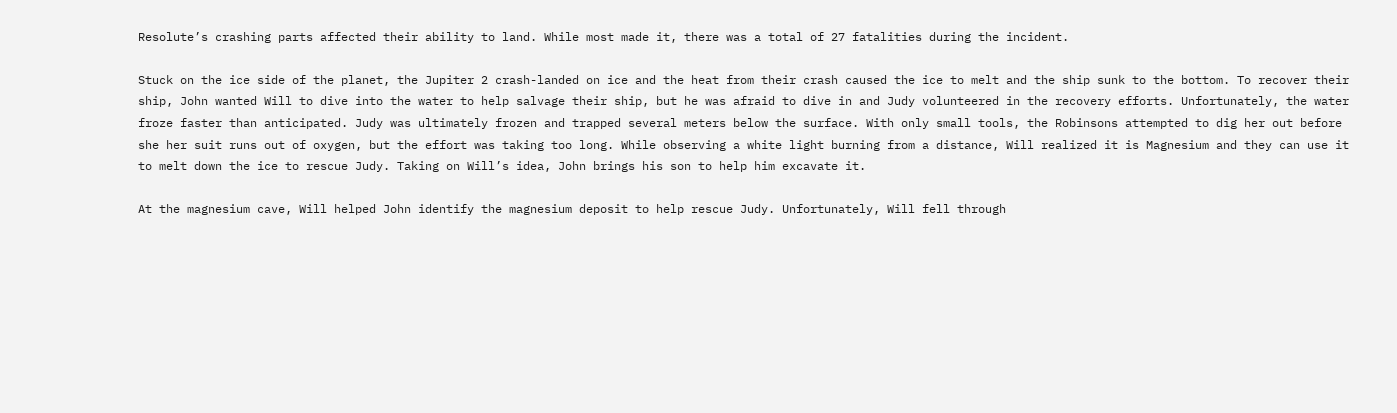Resolute’s crashing parts affected their ability to land. While most made it, there was a total of 27 fatalities during the incident.

Stuck on the ice side of the planet, the Jupiter 2 crash-landed on ice and the heat from their crash caused the ice to melt and the ship sunk to the bottom. To recover their ship, John wanted Will to dive into the water to help salvage their ship, but he was afraid to dive in and Judy volunteered in the recovery efforts. Unfortunately, the water froze faster than anticipated. Judy was ultimately frozen and trapped several meters below the surface. With only small tools, the Robinsons attempted to dig her out before she her suit runs out of oxygen, but the effort was taking too long. While observing a white light burning from a distance, Will realized it is Magnesium and they can use it to melt down the ice to rescue Judy. Taking on Will’s idea, John brings his son to help him excavate it.

At the magnesium cave, Will helped John identify the magnesium deposit to help rescue Judy. Unfortunately, Will fell through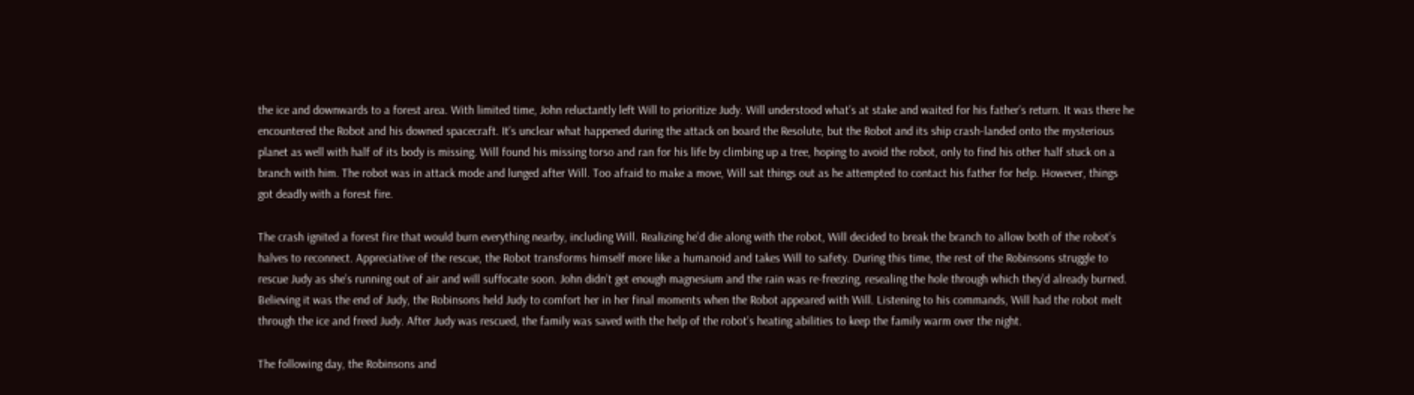the ice and downwards to a forest area. With limited time, John reluctantly left Will to prioritize Judy. Will understood what’s at stake and waited for his father’s return. It was there he encountered the Robot and his downed spacecraft. It’s unclear what happened during the attack on board the Resolute, but the Robot and its ship crash-landed onto the mysterious planet as well with half of its body is missing. Will found his missing torso and ran for his life by climbing up a tree, hoping to avoid the robot, only to find his other half stuck on a branch with him. The robot was in attack mode and lunged after Will. Too afraid to make a move, Will sat things out as he attempted to contact his father for help. However, things got deadly with a forest fire.

The crash ignited a forest fire that would burn everything nearby, including Will. Realizing he’d die along with the robot, Will decided to break the branch to allow both of the robot’s halves to reconnect. Appreciative of the rescue, the Robot transforms himself more like a humanoid and takes Will to safety. During this time, the rest of the Robinsons struggle to rescue Judy as she’s running out of air and will suffocate soon. John didn’t get enough magnesium and the rain was re-freezing, resealing the hole through which they’d already burned. Believing it was the end of Judy, the Robinsons held Judy to comfort her in her final moments when the Robot appeared with Will. Listening to his commands, Will had the robot melt through the ice and freed Judy. After Judy was rescued, the family was saved with the help of the robot’s heating abilities to keep the family warm over the night.

The following day, the Robinsons and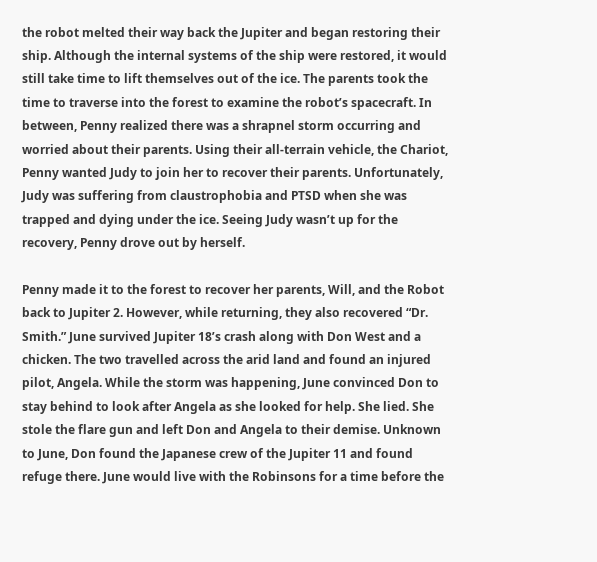the robot melted their way back the Jupiter and began restoring their ship. Although the internal systems of the ship were restored, it would still take time to lift themselves out of the ice. The parents took the time to traverse into the forest to examine the robot’s spacecraft. In between, Penny realized there was a shrapnel storm occurring and worried about their parents. Using their all-terrain vehicle, the Chariot, Penny wanted Judy to join her to recover their parents. Unfortunately, Judy was suffering from claustrophobia and PTSD when she was trapped and dying under the ice. Seeing Judy wasn’t up for the recovery, Penny drove out by herself.

Penny made it to the forest to recover her parents, Will, and the Robot back to Jupiter 2. However, while returning, they also recovered “Dr. Smith.” June survived Jupiter 18’s crash along with Don West and a chicken. The two travelled across the arid land and found an injured pilot, Angela. While the storm was happening, June convinced Don to stay behind to look after Angela as she looked for help. She lied. She stole the flare gun and left Don and Angela to their demise. Unknown to June, Don found the Japanese crew of the Jupiter 11 and found refuge there. June would live with the Robinsons for a time before the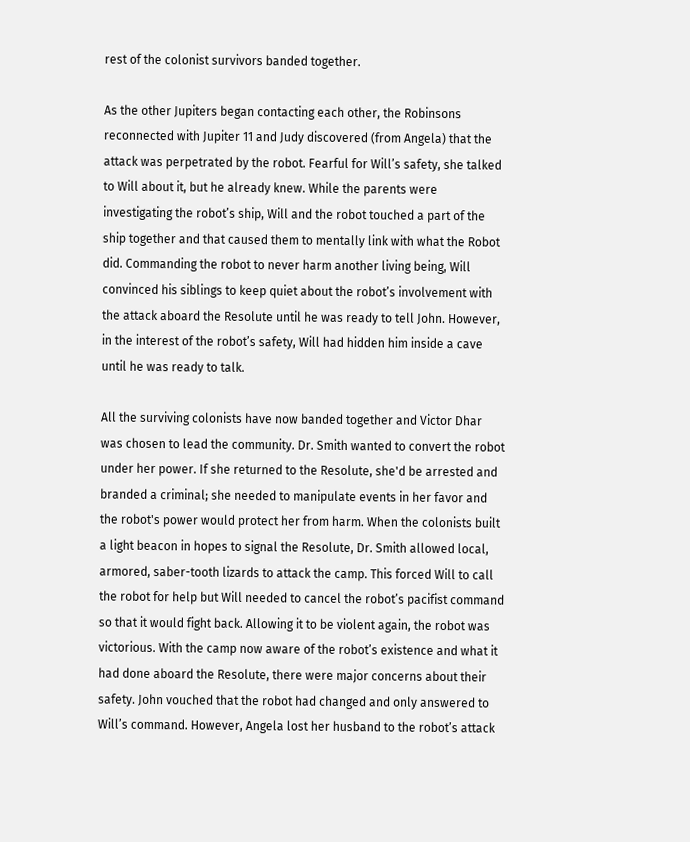rest of the colonist survivors banded together.

As the other Jupiters began contacting each other, the Robinsons reconnected with Jupiter 11 and Judy discovered (from Angela) that the attack was perpetrated by the robot. Fearful for Will’s safety, she talked to Will about it, but he already knew. While the parents were investigating the robot’s ship, Will and the robot touched a part of the ship together and that caused them to mentally link with what the Robot did. Commanding the robot to never harm another living being, Will convinced his siblings to keep quiet about the robot’s involvement with the attack aboard the Resolute until he was ready to tell John. However, in the interest of the robot’s safety, Will had hidden him inside a cave until he was ready to talk.

All the surviving colonists have now banded together and Victor Dhar was chosen to lead the community. Dr. Smith wanted to convert the robot under her power. If she returned to the Resolute, she'd be arrested and branded a criminal; she needed to manipulate events in her favor and the robot's power would protect her from harm. When the colonists built a light beacon in hopes to signal the Resolute, Dr. Smith allowed local, armored, saber-tooth lizards to attack the camp. This forced Will to call the robot for help but Will needed to cancel the robot’s pacifist command so that it would fight back. Allowing it to be violent again, the robot was victorious. With the camp now aware of the robot’s existence and what it had done aboard the Resolute, there were major concerns about their safety. John vouched that the robot had changed and only answered to Will’s command. However, Angela lost her husband to the robot’s attack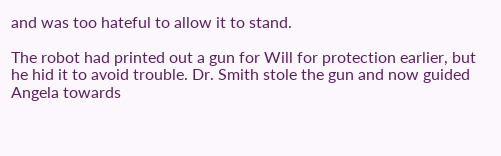and was too hateful to allow it to stand.

The robot had printed out a gun for Will for protection earlier, but he hid it to avoid trouble. Dr. Smith stole the gun and now guided Angela towards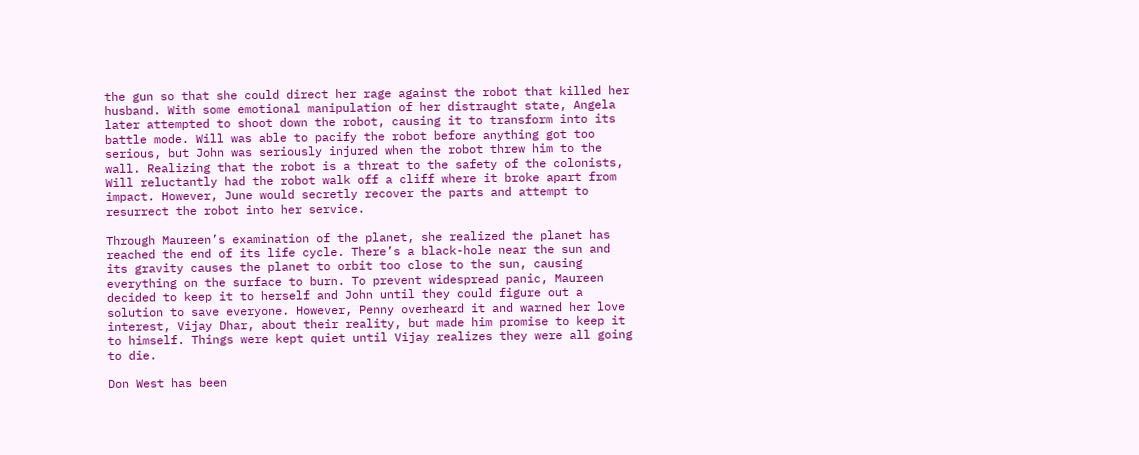the gun so that she could direct her rage against the robot that killed her husband. With some emotional manipulation of her distraught state, Angela later attempted to shoot down the robot, causing it to transform into its battle mode. Will was able to pacify the robot before anything got too serious, but John was seriously injured when the robot threw him to the wall. Realizing that the robot is a threat to the safety of the colonists, Will reluctantly had the robot walk off a cliff where it broke apart from impact. However, June would secretly recover the parts and attempt to resurrect the robot into her service.

Through Maureen’s examination of the planet, she realized the planet has reached the end of its life cycle. There’s a black-hole near the sun and its gravity causes the planet to orbit too close to the sun, causing everything on the surface to burn. To prevent widespread panic, Maureen decided to keep it to herself and John until they could figure out a solution to save everyone. However, Penny overheard it and warned her love interest, Vijay Dhar, about their reality, but made him promise to keep it to himself. Things were kept quiet until Vijay realizes they were all going to die.

Don West has been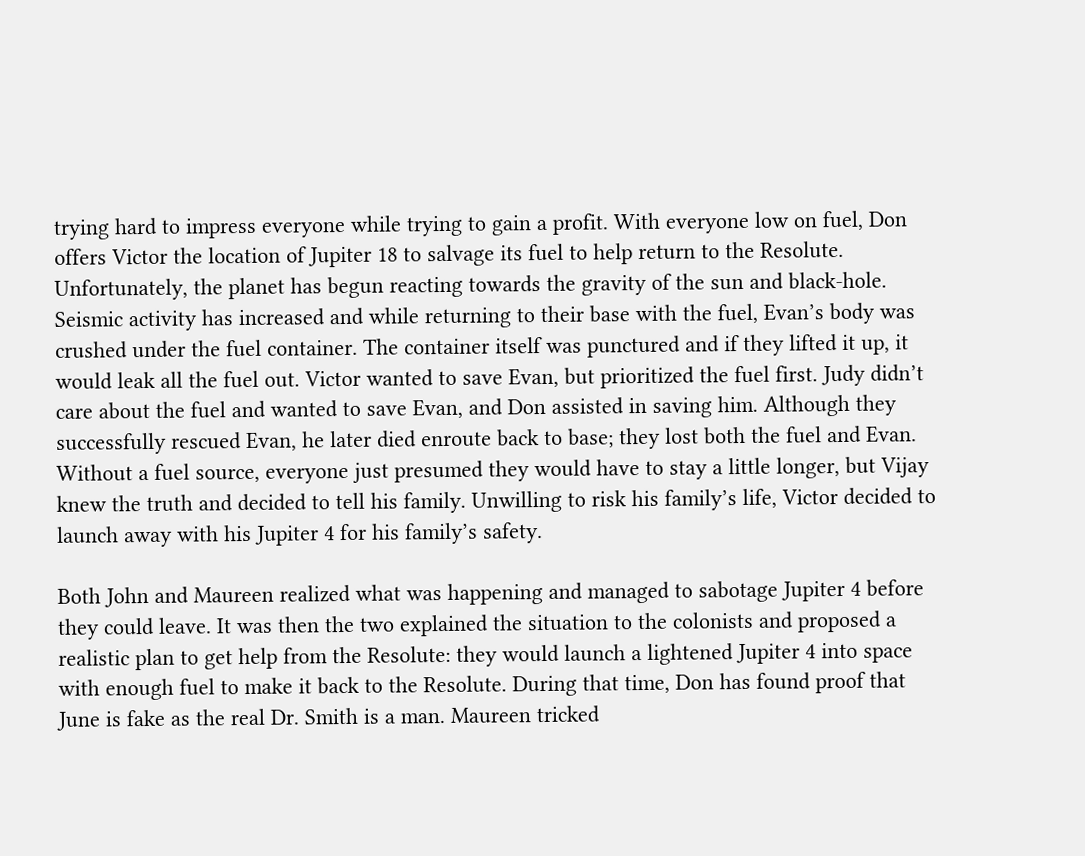trying hard to impress everyone while trying to gain a profit. With everyone low on fuel, Don offers Victor the location of Jupiter 18 to salvage its fuel to help return to the Resolute. Unfortunately, the planet has begun reacting towards the gravity of the sun and black-hole. Seismic activity has increased and while returning to their base with the fuel, Evan’s body was crushed under the fuel container. The container itself was punctured and if they lifted it up, it would leak all the fuel out. Victor wanted to save Evan, but prioritized the fuel first. Judy didn’t care about the fuel and wanted to save Evan, and Don assisted in saving him. Although they successfully rescued Evan, he later died enroute back to base; they lost both the fuel and Evan. Without a fuel source, everyone just presumed they would have to stay a little longer, but Vijay knew the truth and decided to tell his family. Unwilling to risk his family’s life, Victor decided to launch away with his Jupiter 4 for his family’s safety.

Both John and Maureen realized what was happening and managed to sabotage Jupiter 4 before they could leave. It was then the two explained the situation to the colonists and proposed a realistic plan to get help from the Resolute: they would launch a lightened Jupiter 4 into space with enough fuel to make it back to the Resolute. During that time, Don has found proof that June is fake as the real Dr. Smith is a man. Maureen tricked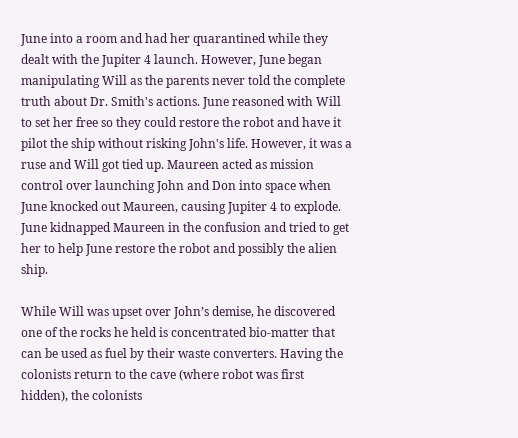June into a room and had her quarantined while they dealt with the Jupiter 4 launch. However, June began manipulating Will as the parents never told the complete truth about Dr. Smith's actions. June reasoned with Will to set her free so they could restore the robot and have it pilot the ship without risking John's life. However, it was a ruse and Will got tied up. Maureen acted as mission control over launching John and Don into space when June knocked out Maureen, causing Jupiter 4 to explode. June kidnapped Maureen in the confusion and tried to get her to help June restore the robot and possibly the alien ship.

While Will was upset over John’s demise, he discovered one of the rocks he held is concentrated bio-matter that can be used as fuel by their waste converters. Having the colonists return to the cave (where robot was first hidden), the colonists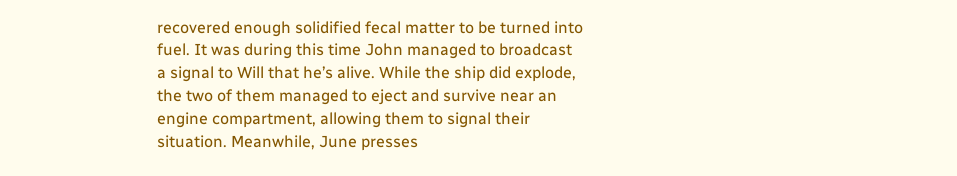recovered enough solidified fecal matter to be turned into fuel. It was during this time John managed to broadcast a signal to Will that he’s alive. While the ship did explode, the two of them managed to eject and survive near an engine compartment, allowing them to signal their situation. Meanwhile, June presses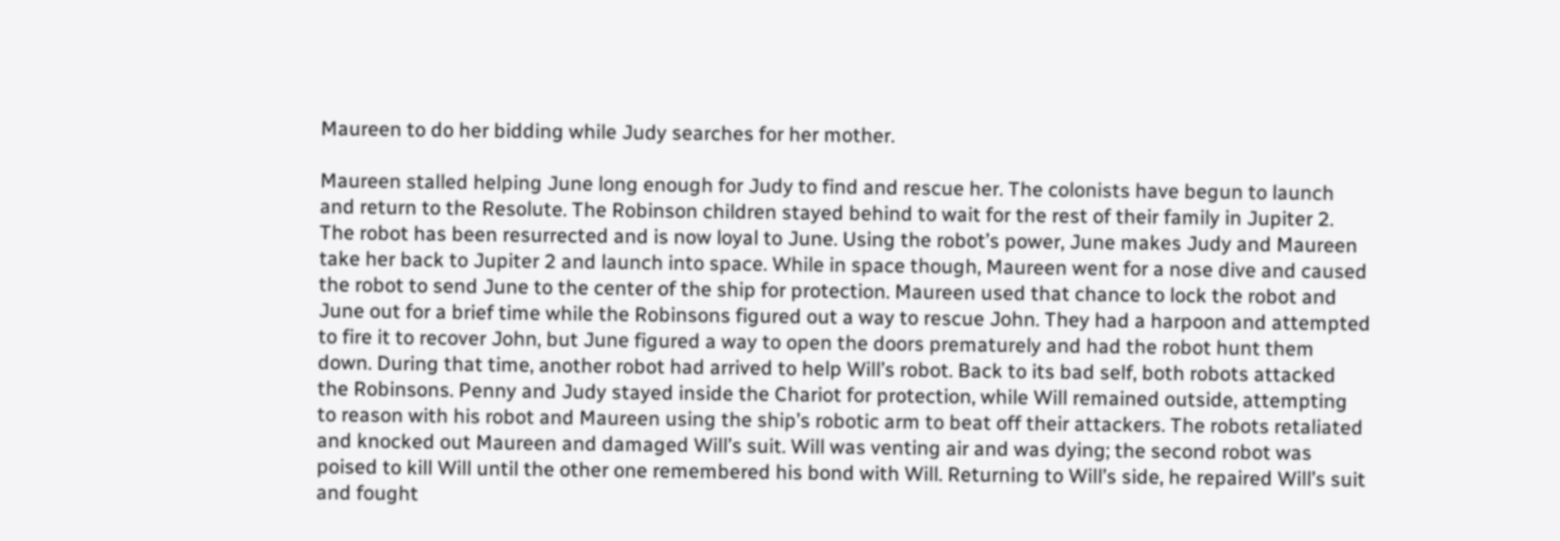Maureen to do her bidding while Judy searches for her mother.

Maureen stalled helping June long enough for Judy to find and rescue her. The colonists have begun to launch and return to the Resolute. The Robinson children stayed behind to wait for the rest of their family in Jupiter 2. The robot has been resurrected and is now loyal to June. Using the robot’s power, June makes Judy and Maureen take her back to Jupiter 2 and launch into space. While in space though, Maureen went for a nose dive and caused the robot to send June to the center of the ship for protection. Maureen used that chance to lock the robot and June out for a brief time while the Robinsons figured out a way to rescue John. They had a harpoon and attempted to fire it to recover John, but June figured a way to open the doors prematurely and had the robot hunt them down. During that time, another robot had arrived to help Will’s robot. Back to its bad self, both robots attacked the Robinsons. Penny and Judy stayed inside the Chariot for protection, while Will remained outside, attempting to reason with his robot and Maureen using the ship’s robotic arm to beat off their attackers. The robots retaliated and knocked out Maureen and damaged Will’s suit. Will was venting air and was dying; the second robot was poised to kill Will until the other one remembered his bond with Will. Returning to Will’s side, he repaired Will’s suit and fought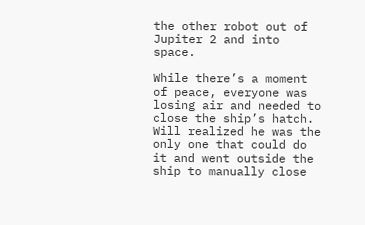the other robot out of Jupiter 2 and into space.

While there’s a moment of peace, everyone was losing air and needed to close the ship’s hatch. Will realized he was the only one that could do it and went outside the ship to manually close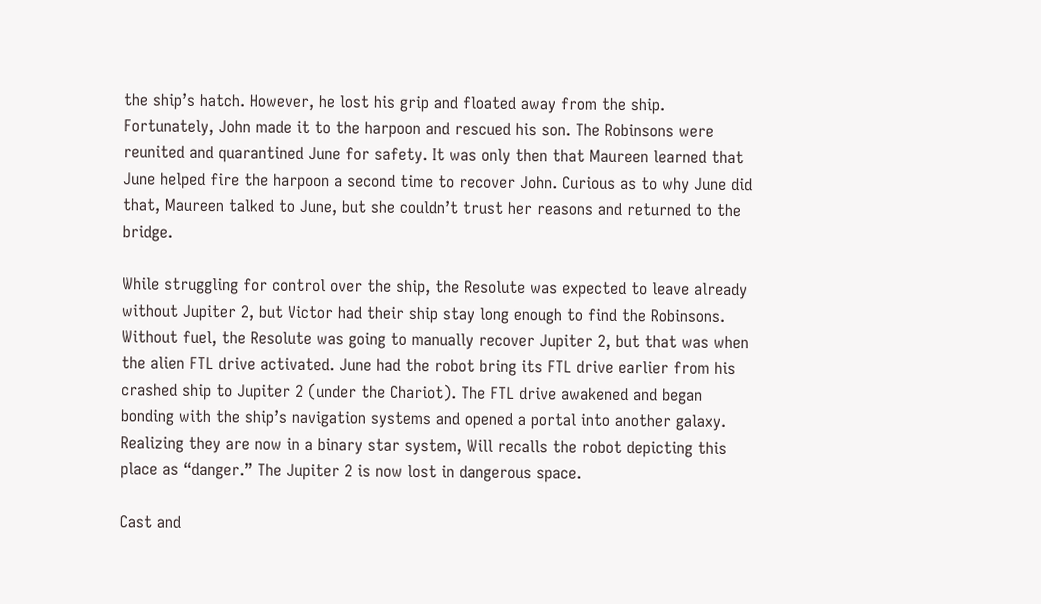the ship’s hatch. However, he lost his grip and floated away from the ship. Fortunately, John made it to the harpoon and rescued his son. The Robinsons were reunited and quarantined June for safety. It was only then that Maureen learned that June helped fire the harpoon a second time to recover John. Curious as to why June did that, Maureen talked to June, but she couldn’t trust her reasons and returned to the bridge.

While struggling for control over the ship, the Resolute was expected to leave already without Jupiter 2, but Victor had their ship stay long enough to find the Robinsons. Without fuel, the Resolute was going to manually recover Jupiter 2, but that was when the alien FTL drive activated. June had the robot bring its FTL drive earlier from his crashed ship to Jupiter 2 (under the Chariot). The FTL drive awakened and began bonding with the ship’s navigation systems and opened a portal into another galaxy. Realizing they are now in a binary star system, Will recalls the robot depicting this place as “danger.” The Jupiter 2 is now lost in dangerous space.

Cast and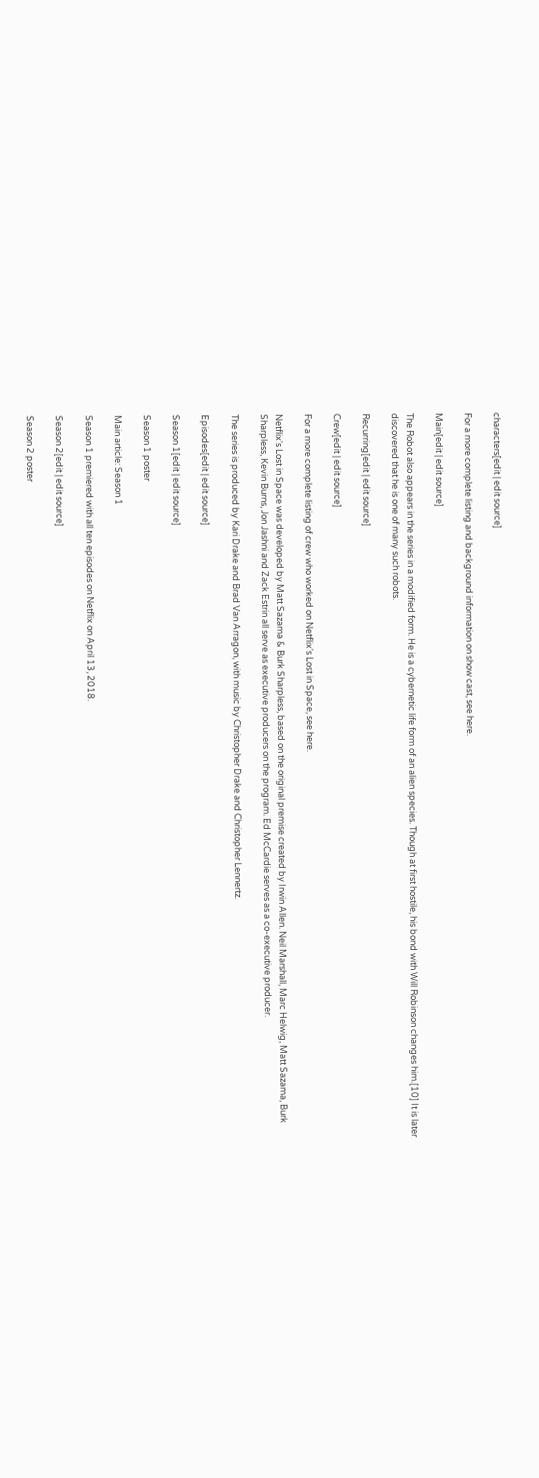characters[edit | edit source]

For a more complete listing and background information on show cast, see here.

Main[edit | edit source]

The Robot also appears in the series in a modified form. He is a cybernetic life form of an alien species. Though at first hostile, his bond with Will Robinson changes him.[10] It is later discovered that he is one of many such robots.

Recurring[edit | edit source]

Crew[edit | edit source]

For a more complete listing of crew who worked on Netflix's Lost in Space, see here.

Netflix's Lost in Space was developed by Matt Sazama & Burk Sharpless, based on the original premise created by Irwin Allen. Neil Marshall, Marc Helwig, Matt Sazama, Burk Sharpless, Kevin Burns, Jon Jashni and Zack Estrin all serve as executive producers on the program. Ed McCardie serves as a co-executive producer.

The series is produced by Kari Drake and Brad Van Arragon, with music by Christopher Drake and Christopher Lennertz.

Episodes[edit | edit source]

Season 1[edit | edit source]

Season 1 poster

Main article: Season 1

Season 1 premiered with all ten episodes on Netflix on April 13, 2018.

Season 2[edit | edit source]

Season 2 poster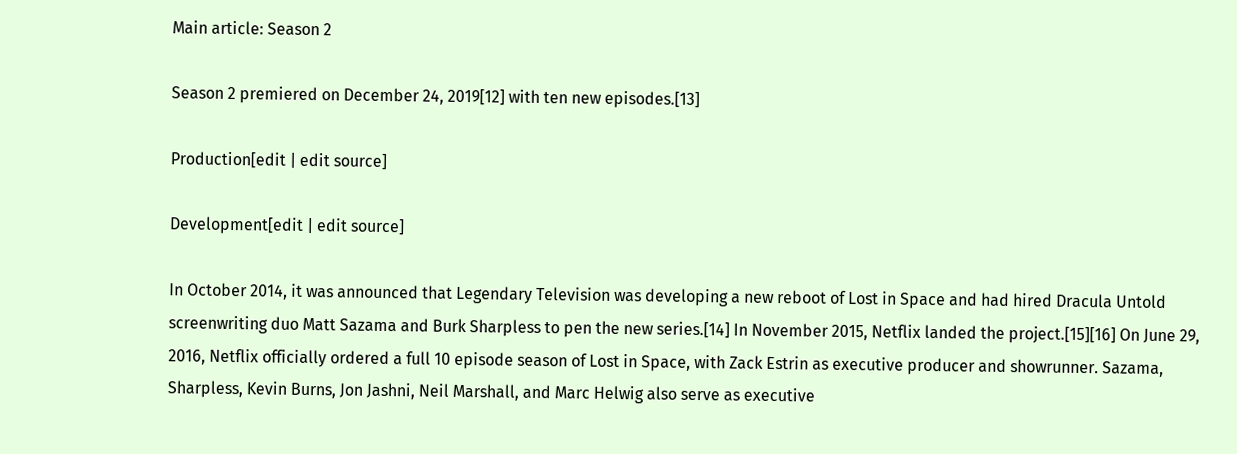Main article: Season 2

Season 2 premiered on December 24, 2019[12] with ten new episodes.[13]

Production[edit | edit source]

Development[edit | edit source]

In October 2014, it was announced that Legendary Television was developing a new reboot of Lost in Space and had hired Dracula Untold screenwriting duo Matt Sazama and Burk Sharpless to pen the new series.[14] In November 2015, Netflix landed the project.[15][16] On June 29, 2016, Netflix officially ordered a full 10 episode season of Lost in Space, with Zack Estrin as executive producer and showrunner. Sazama, Sharpless, Kevin Burns, Jon Jashni, Neil Marshall, and Marc Helwig also serve as executive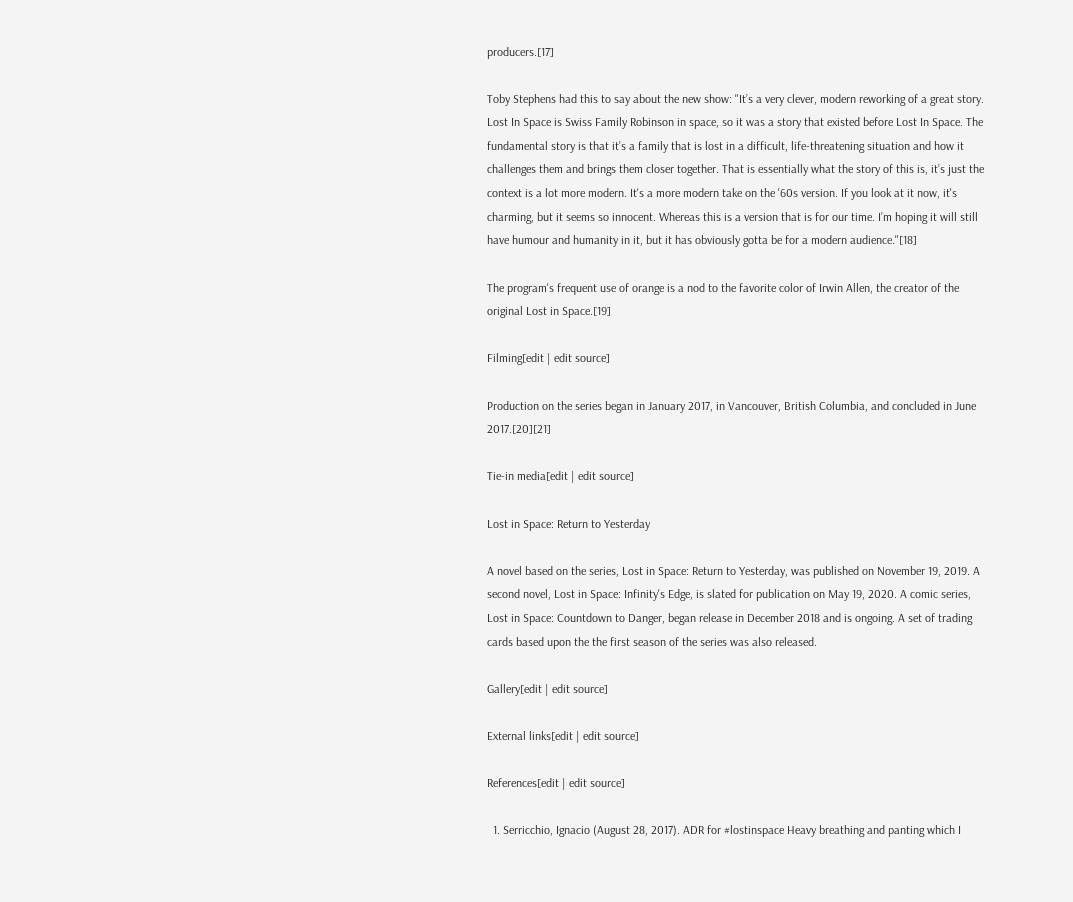producers.[17]

Toby Stephens had this to say about the new show: "It’s a very clever, modern reworking of a great story. Lost In Space is Swiss Family Robinson in space, so it was a story that existed before Lost In Space. The fundamental story is that it’s a family that is lost in a difficult, life-threatening situation and how it challenges them and brings them closer together. That is essentially what the story of this is, it’s just the context is a lot more modern. It's a more modern take on the '60s version. If you look at it now, it's charming, but it seems so innocent. Whereas this is a version that is for our time. I’m hoping it will still have humour and humanity in it, but it has obviously gotta be for a modern audience."[18]

The program's frequent use of orange is a nod to the favorite color of Irwin Allen, the creator of the original Lost in Space.[19]

Filming[edit | edit source]

Production on the series began in January 2017, in Vancouver, British Columbia, and concluded in June 2017.[20][21]

Tie-in media[edit | edit source]

Lost in Space: Return to Yesterday

A novel based on the series, Lost in Space: Return to Yesterday, was published on November 19, 2019. A second novel, Lost in Space: Infinity's Edge, is slated for publication on May 19, 2020. A comic series, Lost in Space: Countdown to Danger, began release in December 2018 and is ongoing. A set of trading cards based upon the the first season of the series was also released.

Gallery[edit | edit source]

External links[edit | edit source]

References[edit | edit source]

  1. Serricchio, Ignacio (August 28, 2017). ADR for #lostinspace Heavy breathing and panting which I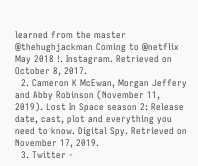learned from the master @thehughjackman Coming to @netflix May 2018 !. Instagram. Retrieved on October 8, 2017.
  2. Cameron K McEwan, Morgan Jeffery and Abby Robinson (November 11, 2019). Lost In Space season 2: Release date, cast, plot and everything you need to know. Digital Spy. Retrieved on November 17, 2019.
  3. Twitter -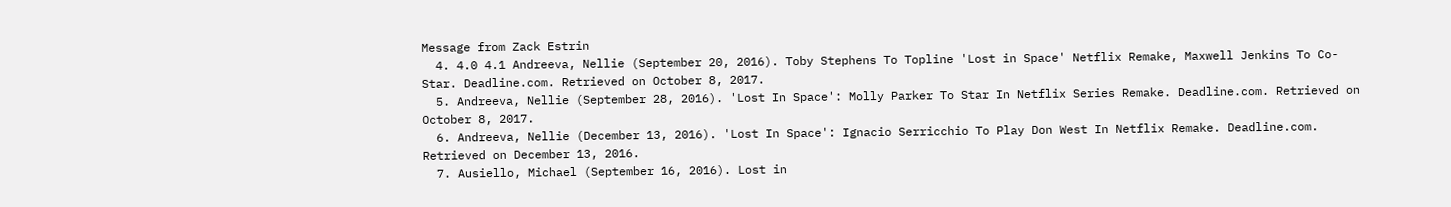Message from Zack Estrin
  4. 4.0 4.1 Andreeva, Nellie (September 20, 2016). Toby Stephens To Topline 'Lost in Space' Netflix Remake, Maxwell Jenkins To Co-Star. Deadline.com. Retrieved on October 8, 2017.
  5. Andreeva, Nellie (September 28, 2016). 'Lost In Space': Molly Parker To Star In Netflix Series Remake. Deadline.com. Retrieved on October 8, 2017.
  6. Andreeva, Nellie (December 13, 2016). 'Lost In Space': Ignacio Serricchio To Play Don West In Netflix Remake. Deadline.com. Retrieved on December 13, 2016.
  7. Ausiello, Michael (September 16, 2016). Lost in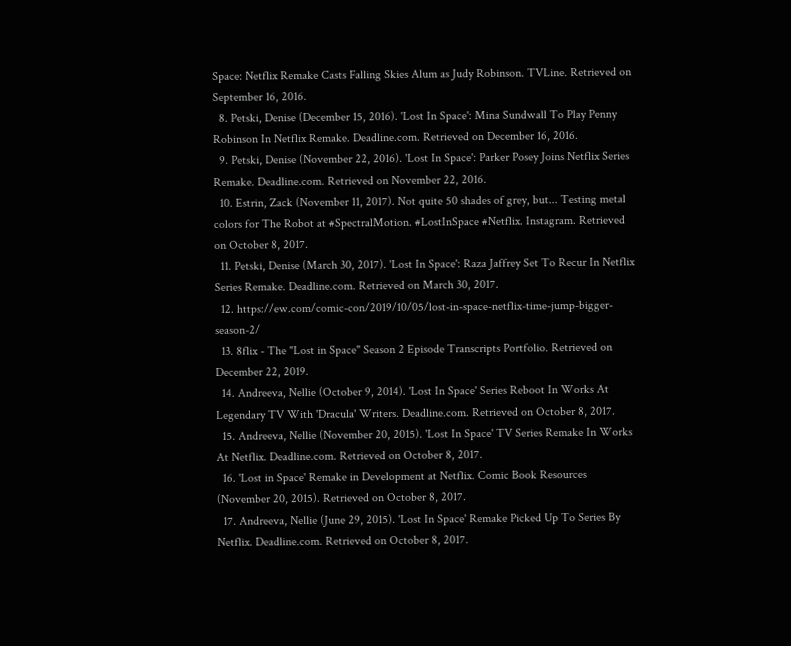Space: Netflix Remake Casts Falling Skies Alum as Judy Robinson. TVLine. Retrieved on September 16, 2016.
  8. Petski, Denise (December 15, 2016). 'Lost In Space': Mina Sundwall To Play Penny Robinson In Netflix Remake. Deadline.com. Retrieved on December 16, 2016.
  9. Petski, Denise (November 22, 2016). 'Lost In Space': Parker Posey Joins Netflix Series Remake. Deadline.com. Retrieved on November 22, 2016.
  10. Estrin, Zack (November 11, 2017). Not quite 50 shades of grey, but... Testing metal colors for The Robot at #SpectralMotion. #LostInSpace #Netflix. Instagram. Retrieved on October 8, 2017.
  11. Petski, Denise (March 30, 2017). 'Lost In Space': Raza Jaffrey Set To Recur In Netflix Series Remake. Deadline.com. Retrieved on March 30, 2017.
  12. https://ew.com/comic-con/2019/10/05/lost-in-space-netflix-time-jump-bigger-season-2/
  13. 8flix - The "Lost in Space" Season 2 Episode Transcripts Portfolio. Retrieved on December 22, 2019.
  14. Andreeva, Nellie (October 9, 2014). 'Lost In Space' Series Reboot In Works At Legendary TV With 'Dracula' Writers. Deadline.com. Retrieved on October 8, 2017.
  15. Andreeva, Nellie (November 20, 2015). 'Lost In Space' TV Series Remake In Works At Netflix. Deadline.com. Retrieved on October 8, 2017.
  16. 'Lost in Space' Remake in Development at Netflix. Comic Book Resources (November 20, 2015). Retrieved on October 8, 2017.
  17. Andreeva, Nellie (June 29, 2015). 'Lost In Space' Remake Picked Up To Series By Netflix. Deadline.com. Retrieved on October 8, 2017.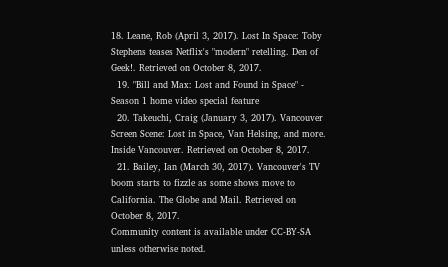18. Leane, Rob (April 3, 2017). Lost In Space: Toby Stephens teases Netflix's "modern" retelling. Den of Geek!. Retrieved on October 8, 2017.
  19. "Bill and Max: Lost and Found in Space" - Season 1 home video special feature
  20. Takeuchi, Craig (January 3, 2017). Vancouver Screen Scene: Lost in Space, Van Helsing, and more. Inside Vancouver. Retrieved on October 8, 2017.
  21. Bailey, Ian (March 30, 2017). Vancouver's TV boom starts to fizzle as some shows move to California. The Globe and Mail. Retrieved on October 8, 2017.
Community content is available under CC-BY-SA unless otherwise noted.